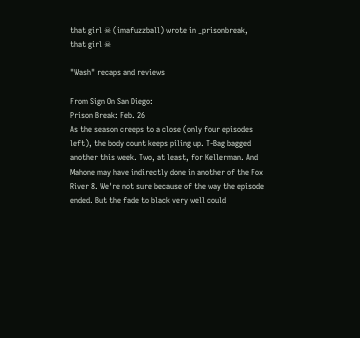that girl ☠ (imafuzzball) wrote in _prisonbreak,
that girl ☠

"Wash" recaps and reviews

From Sign On San Diego:
Prison Break: Feb. 26
As the season creeps to a close (only four episodes left), the body count keeps piling up. T-Bag bagged another this week. Two, at least, for Kellerman. And Mahone may have indirectly done in another of the Fox River 8. We're not sure because of the way the episode ended. But the fade to black very well could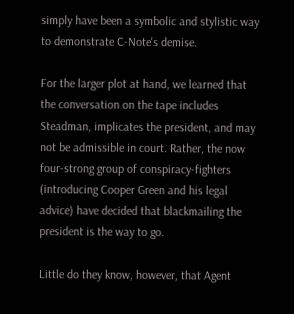simply have been a symbolic and stylistic way to demonstrate C-Note's demise.

For the larger plot at hand, we learned that the conversation on the tape includes Steadman, implicates the president, and may not be admissible in court. Rather, the now four-strong group of conspiracy-fighters (introducing Cooper Green and his legal advice) have decided that blackmailing the president is the way to go.

Little do they know, however, that Agent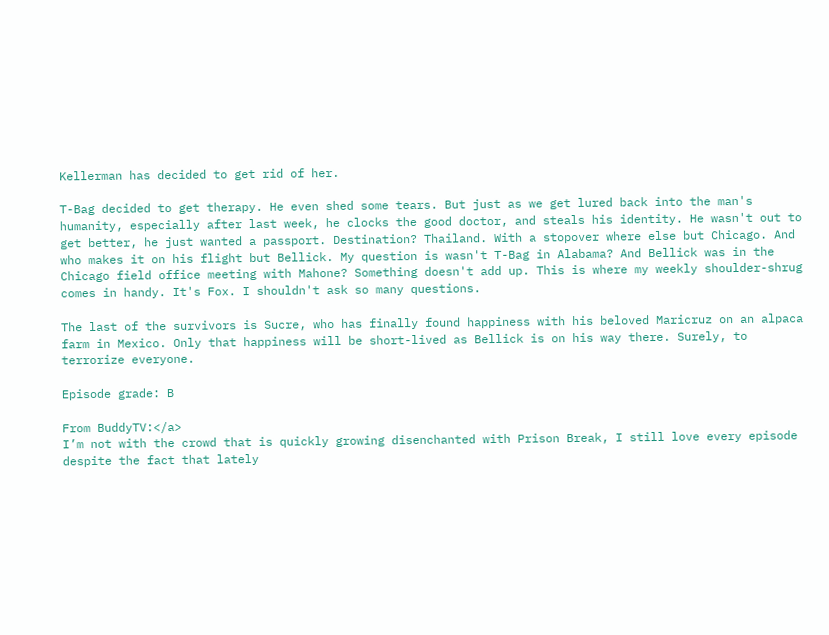Kellerman has decided to get rid of her.

T-Bag decided to get therapy. He even shed some tears. But just as we get lured back into the man's humanity, especially after last week, he clocks the good doctor, and steals his identity. He wasn't out to get better, he just wanted a passport. Destination? Thailand. With a stopover where else but Chicago. And who makes it on his flight but Bellick. My question is wasn't T-Bag in Alabama? And Bellick was in the Chicago field office meeting with Mahone? Something doesn't add up. This is where my weekly shoulder-shrug comes in handy. It's Fox. I shouldn't ask so many questions.

The last of the survivors is Sucre, who has finally found happiness with his beloved Maricruz on an alpaca farm in Mexico. Only that happiness will be short-lived as Bellick is on his way there. Surely, to terrorize everyone.

Episode grade: B

From BuddyTV:</a>
I’m not with the crowd that is quickly growing disenchanted with Prison Break, I still love every episode despite the fact that lately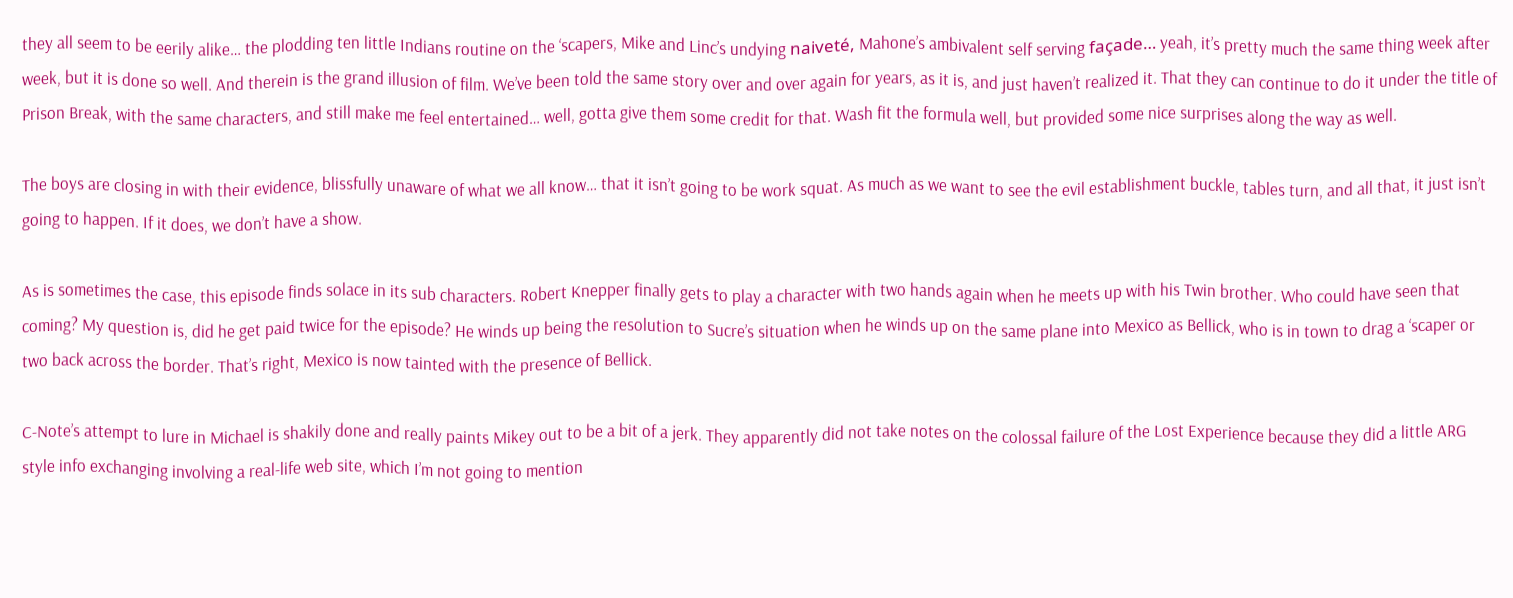they all seem to be eerily alike… the plodding ten little Indians routine on the ‘scapers, Mike and Linc’s undying naiveté, Mahone’s ambivalent self serving façade… yeah, it’s pretty much the same thing week after week, but it is done so well. And therein is the grand illusion of film. We’ve been told the same story over and over again for years, as it is, and just haven’t realized it. That they can continue to do it under the title of Prison Break, with the same characters, and still make me feel entertained… well, gotta give them some credit for that. Wash fit the formula well, but provided some nice surprises along the way as well.

The boys are closing in with their evidence, blissfully unaware of what we all know… that it isn’t going to be work squat. As much as we want to see the evil establishment buckle, tables turn, and all that, it just isn’t going to happen. If it does, we don’t have a show.

As is sometimes the case, this episode finds solace in its sub characters. Robert Knepper finally gets to play a character with two hands again when he meets up with his Twin brother. Who could have seen that coming? My question is, did he get paid twice for the episode? He winds up being the resolution to Sucre’s situation when he winds up on the same plane into Mexico as Bellick, who is in town to drag a ‘scaper or two back across the border. That’s right, Mexico is now tainted with the presence of Bellick.

C-Note’s attempt to lure in Michael is shakily done and really paints Mikey out to be a bit of a jerk. They apparently did not take notes on the colossal failure of the Lost Experience because they did a little ARG style info exchanging involving a real-life web site, which I’m not going to mention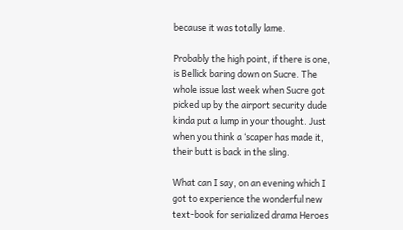because it was totally lame.

Probably the high point, if there is one, is Bellick baring down on Sucre. The whole issue last week when Sucre got picked up by the airport security dude kinda put a lump in your thought. Just when you think a ‘scaper has made it, their butt is back in the sling.

What can I say, on an evening which I got to experience the wonderful new text-book for serialized drama Heroes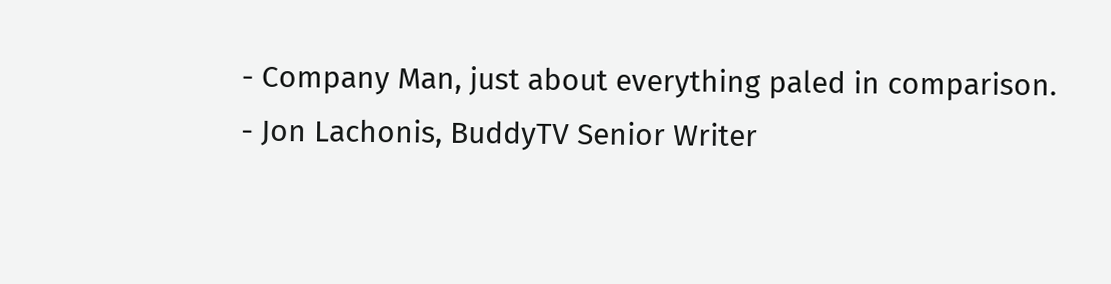- Company Man, just about everything paled in comparison.
- Jon Lachonis, BuddyTV Senior Writer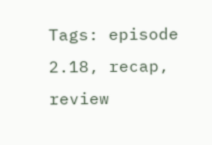Tags: episode 2.18, recap, review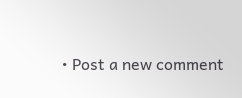• Post a new comment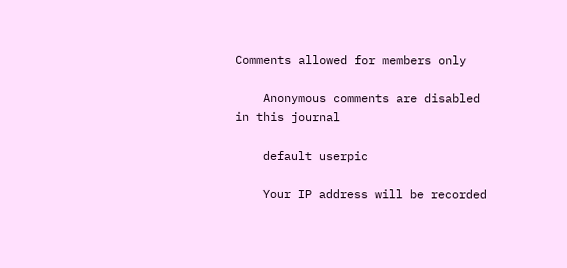Comments allowed for members only

    Anonymous comments are disabled in this journal

    default userpic

    Your IP address will be recorded